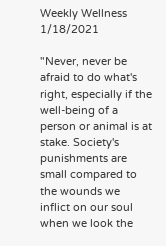Weekly Wellness 1/18/2021

"Never, never be afraid to do what's right, especially if the well-being of a person or animal is at stake. Society's punishments are small compared to the wounds we inflict on our soul when we look the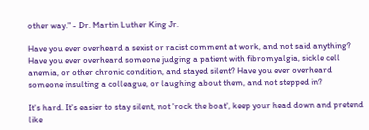other way." - Dr. Martin Luther King Jr.

Have you ever overheard a sexist or racist comment at work, and not said anything? Have you ever overheard someone judging a patient with fibromyalgia, sickle cell anemia, or other chronic condition, and stayed silent? Have you ever overheard someone insulting a colleague, or laughing about them, and not stepped in?

It's hard. It's easier to stay silent, not 'rock the boat', keep your head down and pretend like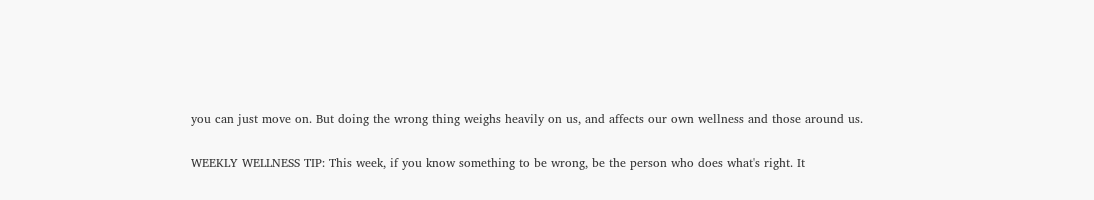you can just move on. But doing the wrong thing weighs heavily on us, and affects our own wellness and those around us.

WEEKLY WELLNESS TIP: This week, if you know something to be wrong, be the person who does what's right. It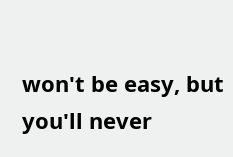won't be easy, but you'll never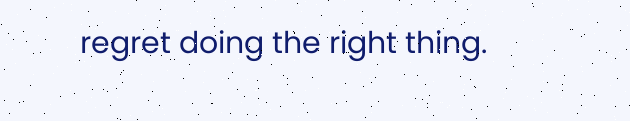regret doing the right thing.